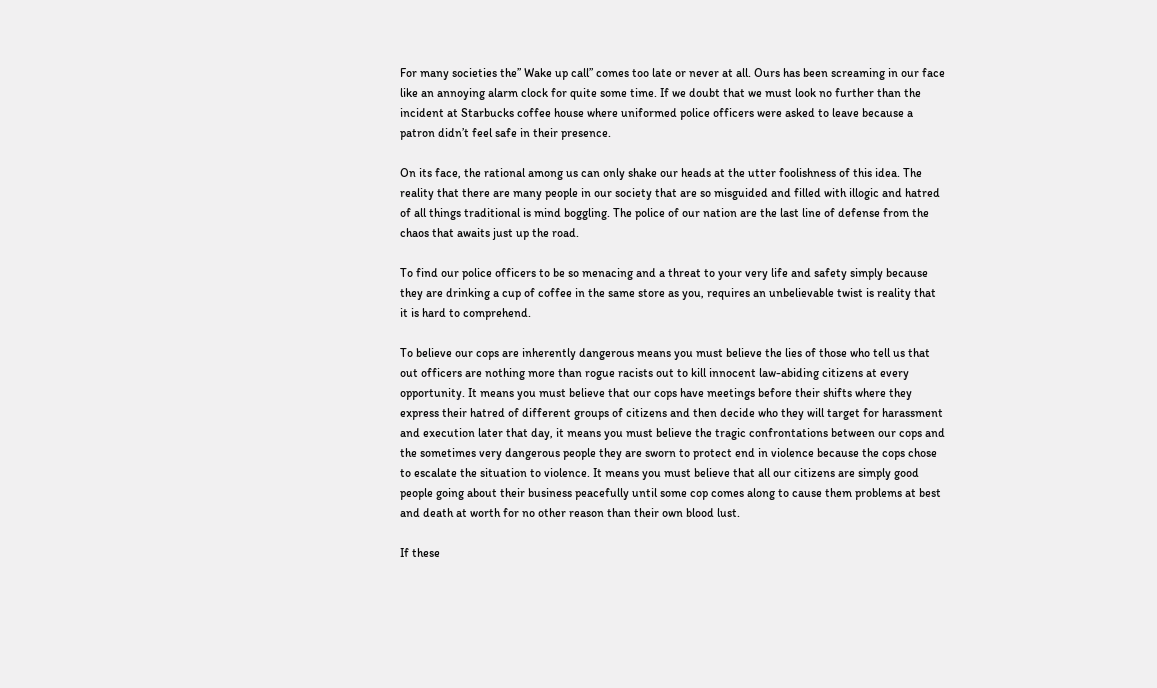For many societies the” Wake up call” comes too late or never at all. Ours has been screaming in our face like an annoying alarm clock for quite some time. If we doubt that we must look no further than the incident at Starbucks coffee house where uniformed police officers were asked to leave because a patron didn’t feel safe in their presence.

On its face, the rational among us can only shake our heads at the utter foolishness of this idea. The reality that there are many people in our society that are so misguided and filled with illogic and hatred of all things traditional is mind boggling. The police of our nation are the last line of defense from the chaos that awaits just up the road.

To find our police officers to be so menacing and a threat to your very life and safety simply because they are drinking a cup of coffee in the same store as you, requires an unbelievable twist is reality that it is hard to comprehend.

To believe our cops are inherently dangerous means you must believe the lies of those who tell us that out officers are nothing more than rogue racists out to kill innocent law-abiding citizens at every opportunity. It means you must believe that our cops have meetings before their shifts where they express their hatred of different groups of citizens and then decide who they will target for harassment and execution later that day, it means you must believe the tragic confrontations between our cops and the sometimes very dangerous people they are sworn to protect end in violence because the cops chose to escalate the situation to violence. It means you must believe that all our citizens are simply good people going about their business peacefully until some cop comes along to cause them problems at best and death at worth for no other reason than their own blood lust.

If these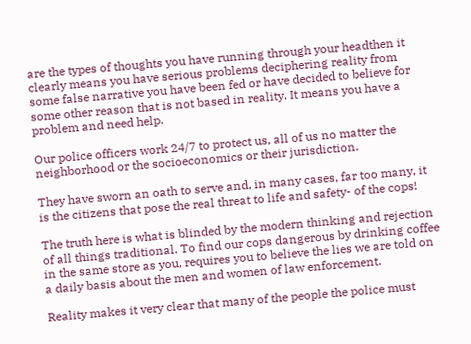are the types of thoughts you have running through your headthen it clearly means you have serious problems deciphering reality from some false narrative you have been fed or have decided to believe for some other reason that is not based in reality. It means you have a problem and need help.

Our police officers work 24/7 to protect us, all of us no matter the neighborhood or the socioeconomics or their jurisdiction.

They have sworn an oath to serve and, in many cases, far too many, it is the citizens that pose the real threat to life and safety- of the cops!

The truth here is what is blinded by the modern thinking and rejection of all things traditional. To find our cops dangerous by drinking coffee in the same store as you, requires you to believe the lies we are told on a daily basis about the men and women of law enforcement.

Reality makes it very clear that many of the people the police must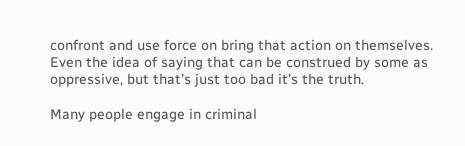confront and use force on bring that action on themselves. Even the idea of saying that can be construed by some as oppressive, but that’s just too bad it’s the truth.

Many people engage in criminal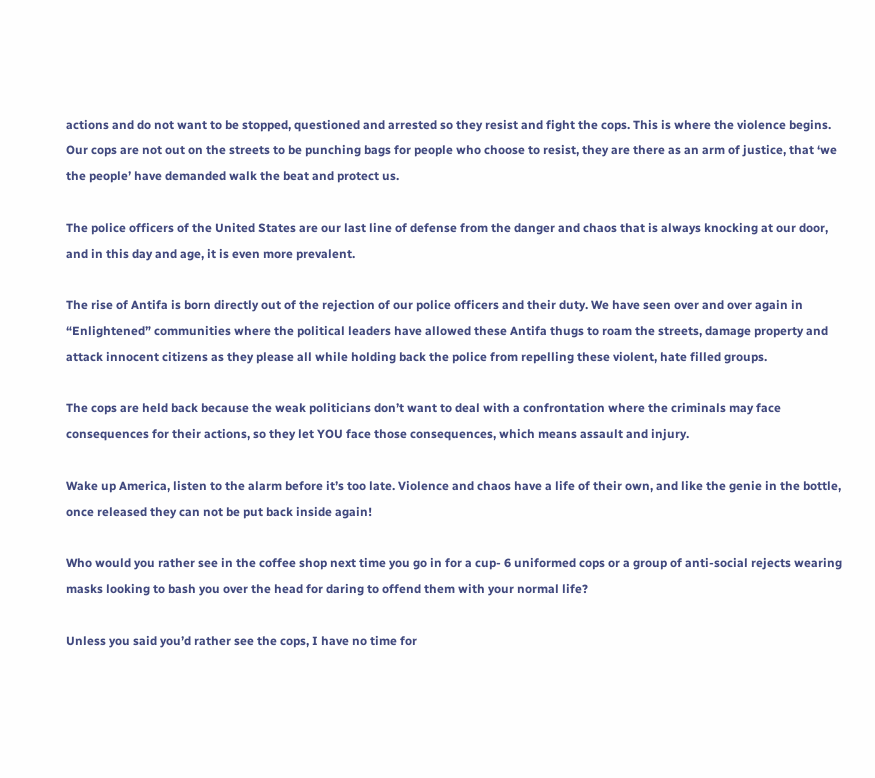actions and do not want to be stopped, questioned and arrested so they resist and fight the cops. This is where the violence begins. Our cops are not out on the streets to be punching bags for people who choose to resist, they are there as an arm of justice, that ‘we the people’ have demanded walk the beat and protect us.

The police officers of the United States are our last line of defense from the danger and chaos that is always knocking at our door, and in this day and age, it is even more prevalent.

The rise of Antifa is born directly out of the rejection of our police officers and their duty. We have seen over and over again in “Enlightened” communities where the political leaders have allowed these Antifa thugs to roam the streets, damage property and attack innocent citizens as they please all while holding back the police from repelling these violent, hate filled groups.

The cops are held back because the weak politicians don’t want to deal with a confrontation where the criminals may face consequences for their actions, so they let YOU face those consequences, which means assault and injury.

Wake up America, listen to the alarm before it’s too late. Violence and chaos have a life of their own, and like the genie in the bottle, once released they can not be put back inside again!

Who would you rather see in the coffee shop next time you go in for a cup- 6 uniformed cops or a group of anti-social rejects wearing masks looking to bash you over the head for daring to offend them with your normal life?

Unless you said you’d rather see the cops, I have no time for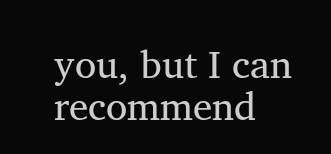you, but I can recommend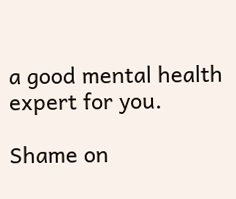a good mental health expert for you.

Shame on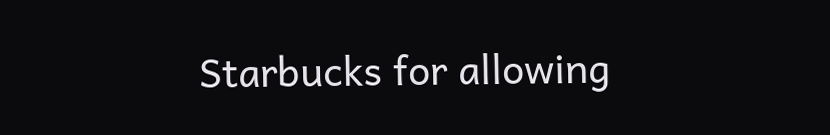Starbucks for allowing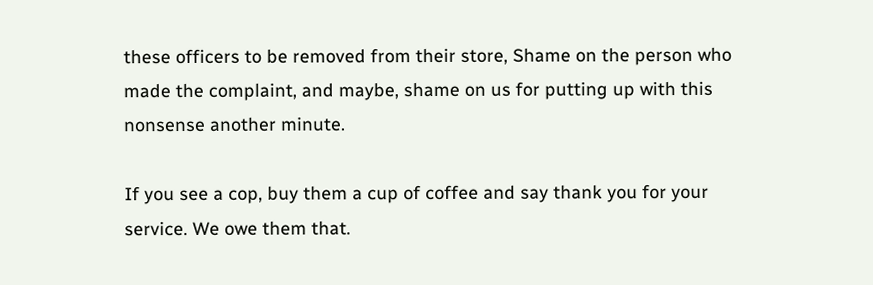these officers to be removed from their store, Shame on the person who made the complaint, and maybe, shame on us for putting up with this nonsense another minute.

If you see a cop, buy them a cup of coffee and say thank you for your service. We owe them that.